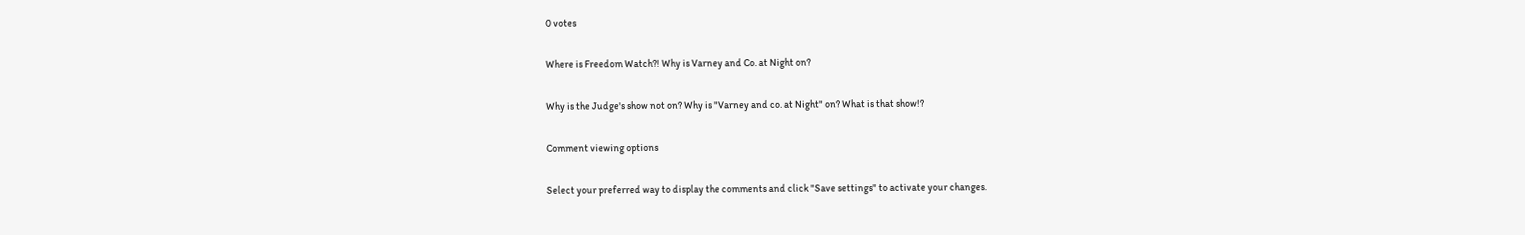0 votes

Where is Freedom Watch?! Why is Varney and Co. at Night on?

Why is the Judge's show not on? Why is "Varney and co. at Night" on? What is that show!?

Comment viewing options

Select your preferred way to display the comments and click "Save settings" to activate your changes.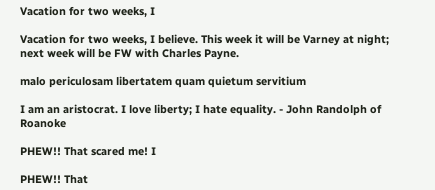Vacation for two weeks, I

Vacation for two weeks, I believe. This week it will be Varney at night; next week will be FW with Charles Payne.

malo periculosam libertatem quam quietum servitium

I am an aristocrat. I love liberty; I hate equality. - John Randolph of Roanoke

PHEW!! That scared me! I

PHEW!! That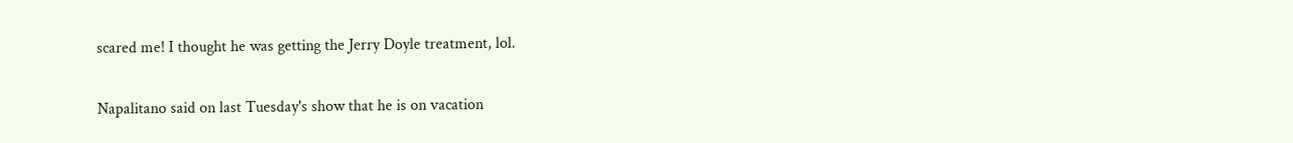scared me! I thought he was getting the Jerry Doyle treatment, lol.

Napalitano said on last Tuesday's show that he is on vacation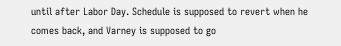until after Labor Day. Schedule is supposed to revert when he comes back, and Varney is supposed to go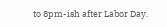to 8pm-ish after Labor Day.